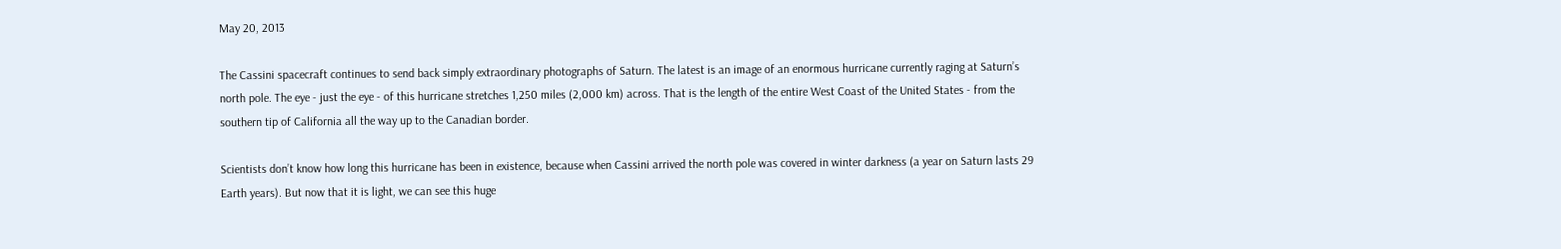May 20, 2013

The Cassini spacecraft continues to send back simply extraordinary photographs of Saturn. The latest is an image of an enormous hurricane currently raging at Saturn’s north pole. The eye - just the eye - of this hurricane stretches 1,250 miles (2,000 km) across. That is the length of the entire West Coast of the United States - from the southern tip of California all the way up to the Canadian border.

Scientists don’t know how long this hurricane has been in existence, because when Cassini arrived the north pole was covered in winter darkness (a year on Saturn lasts 29 Earth years). But now that it is light, we can see this huge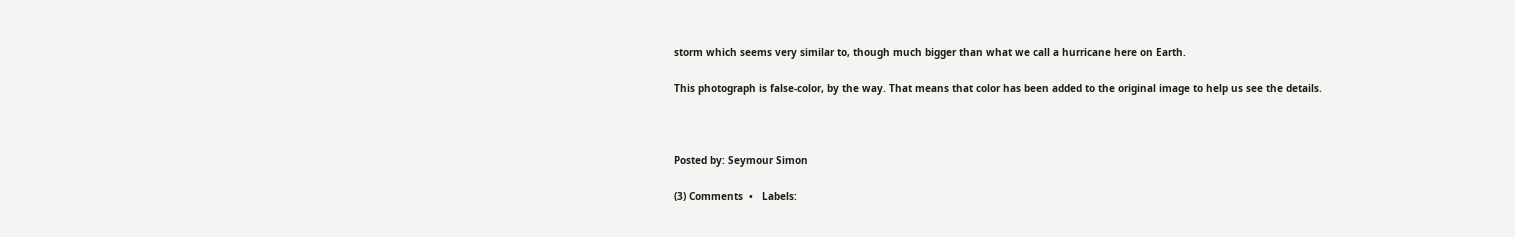storm which seems very similar to, though much bigger than what we call a hurricane here on Earth.

This photograph is false-color, by the way. That means that color has been added to the original image to help us see the details.



Posted by: Seymour Simon

(3) Comments  •   Labels: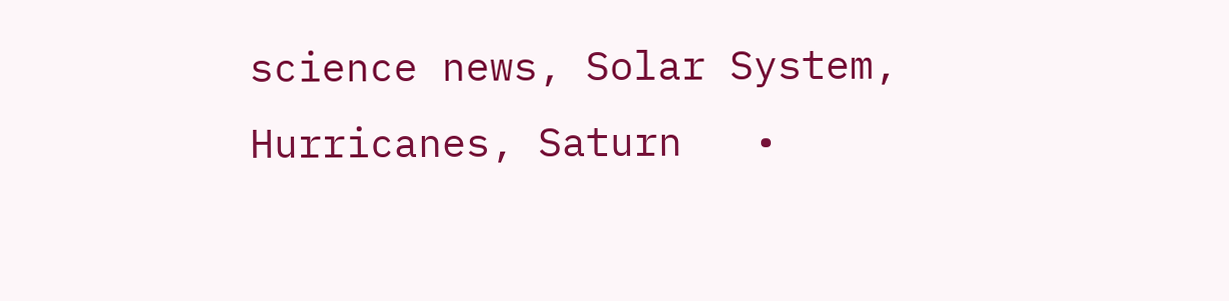science news, Solar System, Hurricanes, Saturn   •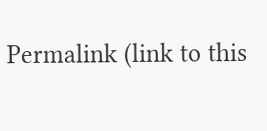Permalink (link to this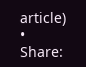article)   •  Share: